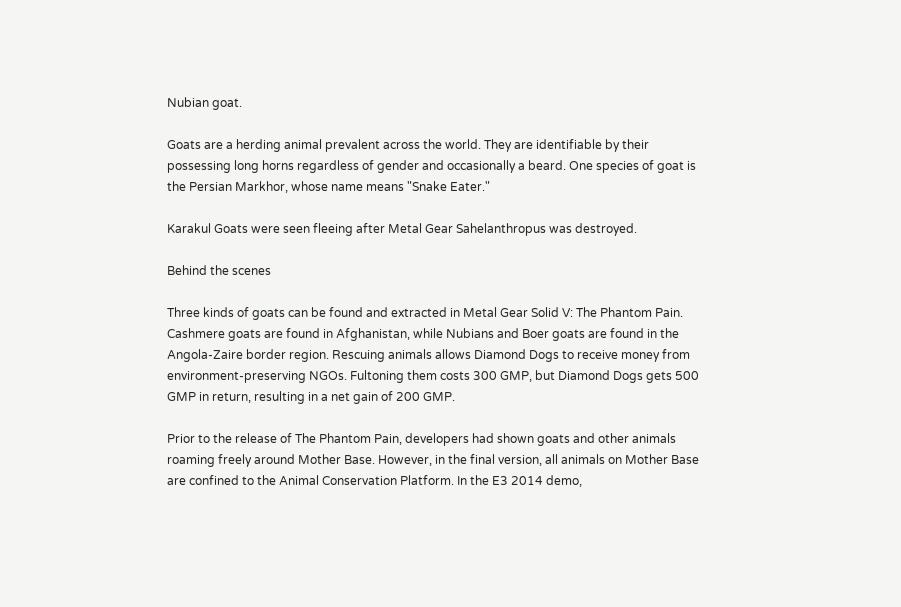Nubian goat.

Goats are a herding animal prevalent across the world. They are identifiable by their possessing long horns regardless of gender and occasionally a beard. One species of goat is the Persian Markhor, whose name means "Snake Eater."

Karakul Goats were seen fleeing after Metal Gear Sahelanthropus was destroyed.

Behind the scenes

Three kinds of goats can be found and extracted in Metal Gear Solid V: The Phantom Pain. Cashmere goats are found in Afghanistan, while Nubians and Boer goats are found in the Angola-Zaire border region. Rescuing animals allows Diamond Dogs to receive money from environment-preserving NGOs. Fultoning them costs 300 GMP, but Diamond Dogs gets 500 GMP in return, resulting in a net gain of 200 GMP.

Prior to the release of The Phantom Pain, developers had shown goats and other animals roaming freely around Mother Base. However, in the final version, all animals on Mother Base are confined to the Animal Conservation Platform. In the E3 2014 demo,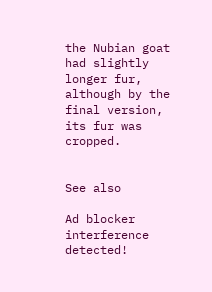the Nubian goat had slightly longer fur, although by the final version, its fur was cropped.


See also

Ad blocker interference detected!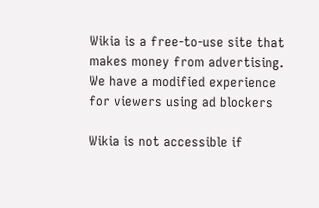Wikia is a free-to-use site that makes money from advertising. We have a modified experience for viewers using ad blockers

Wikia is not accessible if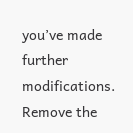you’ve made further modifications. Remove the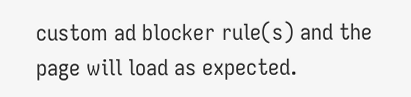custom ad blocker rule(s) and the page will load as expected.